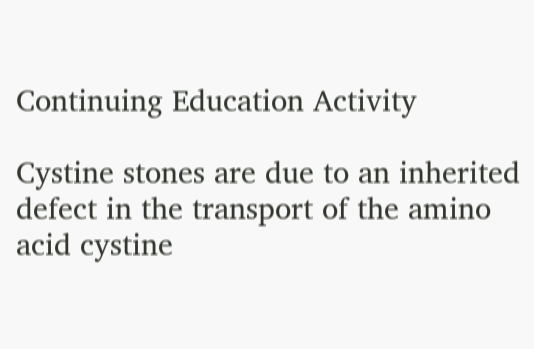Continuing Education Activity

Cystine stones are due to an inherited defect in the transport of the amino acid cystine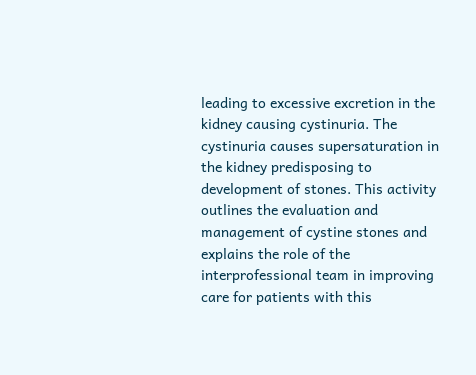leading to excessive excretion in the kidney causing cystinuria. The cystinuria causes supersaturation in the kidney predisposing to development of stones. This activity outlines the evaluation and management of cystine stones and explains the role of the interprofessional team in improving care for patients with this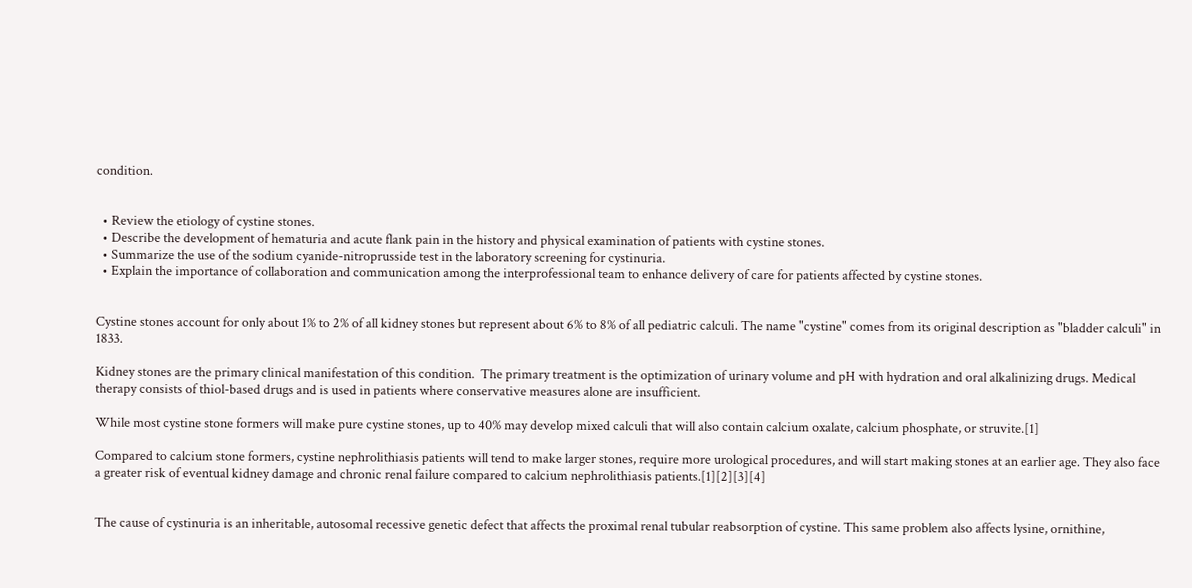condition.


  • Review the etiology of cystine stones.
  • Describe the development of hematuria and acute flank pain in the history and physical examination of patients with cystine stones.
  • Summarize the use of the sodium cyanide-nitroprusside test in the laboratory screening for cystinuria.
  • Explain the importance of collaboration and communication among the interprofessional team to enhance delivery of care for patients affected by cystine stones.


Cystine stones account for only about 1% to 2% of all kidney stones but represent about 6% to 8% of all pediatric calculi. The name "cystine" comes from its original description as "bladder calculi" in 1833.

Kidney stones are the primary clinical manifestation of this condition.  The primary treatment is the optimization of urinary volume and pH with hydration and oral alkalinizing drugs. Medical therapy consists of thiol-based drugs and is used in patients where conservative measures alone are insufficient.

While most cystine stone formers will make pure cystine stones, up to 40% may develop mixed calculi that will also contain calcium oxalate, calcium phosphate, or struvite.[1]

Compared to calcium stone formers, cystine nephrolithiasis patients will tend to make larger stones, require more urological procedures, and will start making stones at an earlier age. They also face a greater risk of eventual kidney damage and chronic renal failure compared to calcium nephrolithiasis patients.[1][2][3][4]


The cause of cystinuria is an inheritable, autosomal recessive genetic defect that affects the proximal renal tubular reabsorption of cystine. This same problem also affects lysine, ornithine,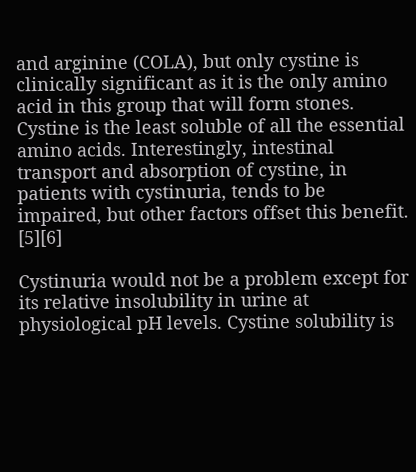and arginine (COLA), but only cystine is clinically significant as it is the only amino acid in this group that will form stones. Cystine is the least soluble of all the essential amino acids. Interestingly, intestinal transport and absorption of cystine, in patients with cystinuria, tends to be impaired, but other factors offset this benefit. [5][6]

Cystinuria would not be a problem except for its relative insolubility in urine at physiological pH levels. Cystine solubility is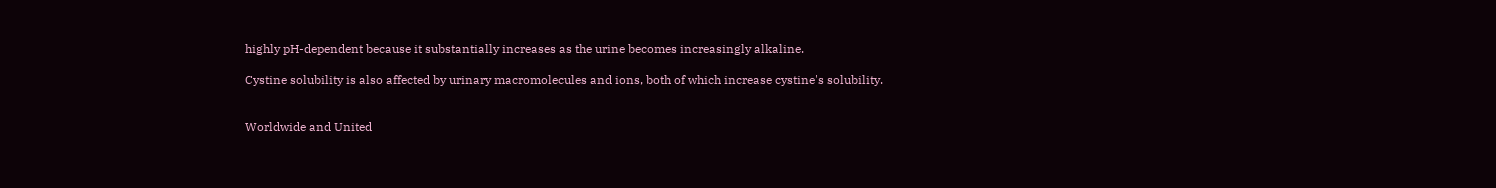highly pH-dependent because it substantially increases as the urine becomes increasingly alkaline.

Cystine solubility is also affected by urinary macromolecules and ions, both of which increase cystine's solubility.


Worldwide and United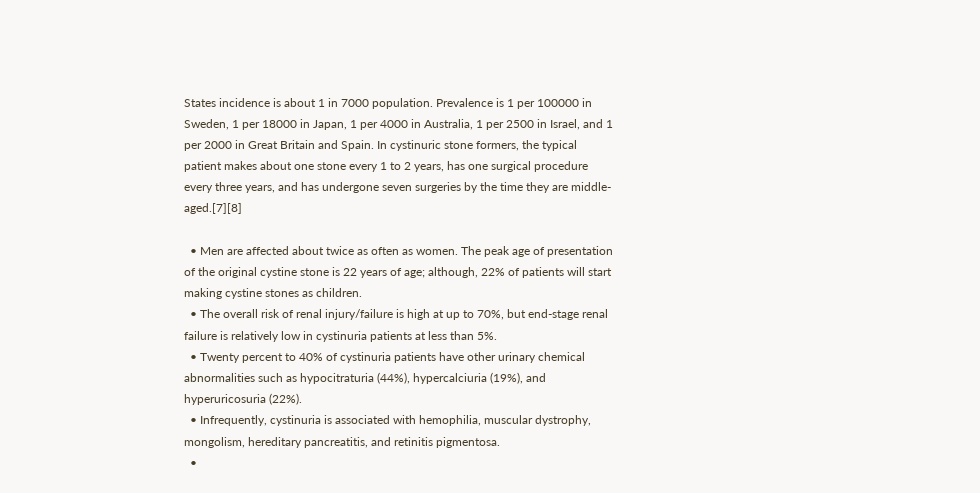States incidence is about 1 in 7000 population. Prevalence is 1 per 100000 in Sweden, 1 per 18000 in Japan, 1 per 4000 in Australia, 1 per 2500 in Israel, and 1 per 2000 in Great Britain and Spain. In cystinuric stone formers, the typical patient makes about one stone every 1 to 2 years, has one surgical procedure every three years, and has undergone seven surgeries by the time they are middle-aged.[7][8]

  • Men are affected about twice as often as women. The peak age of presentation of the original cystine stone is 22 years of age; although, 22% of patients will start making cystine stones as children.
  • The overall risk of renal injury/failure is high at up to 70%, but end-stage renal failure is relatively low in cystinuria patients at less than 5%.
  • Twenty percent to 40% of cystinuria patients have other urinary chemical abnormalities such as hypocitraturia (44%), hypercalciuria (19%), and hyperuricosuria (22%).
  • Infrequently, cystinuria is associated with hemophilia, muscular dystrophy, mongolism, hereditary pancreatitis, and retinitis pigmentosa.
  •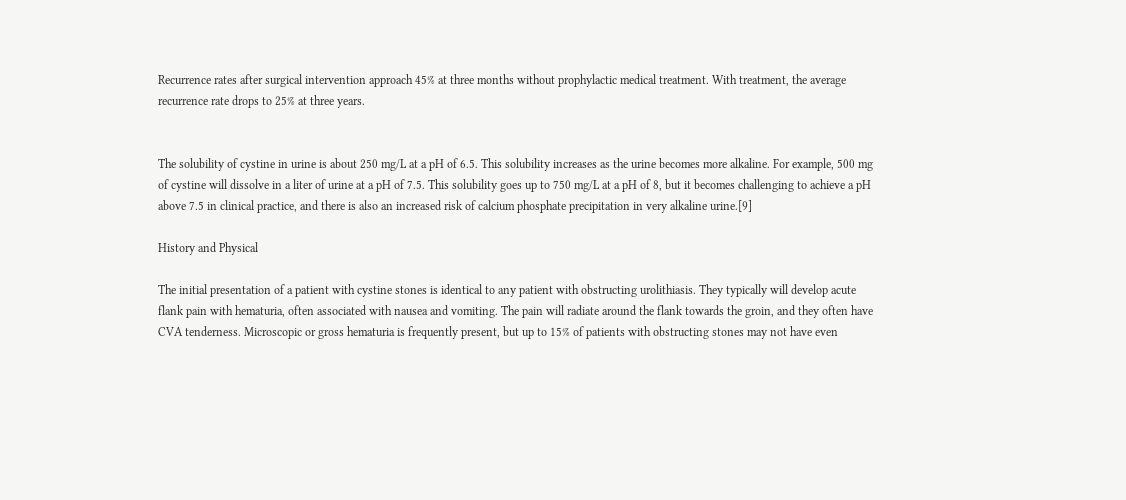Recurrence rates after surgical intervention approach 45% at three months without prophylactic medical treatment. With treatment, the average recurrence rate drops to 25% at three years.


The solubility of cystine in urine is about 250 mg/L at a pH of 6.5. This solubility increases as the urine becomes more alkaline. For example, 500 mg of cystine will dissolve in a liter of urine at a pH of 7.5. This solubility goes up to 750 mg/L at a pH of 8, but it becomes challenging to achieve a pH above 7.5 in clinical practice, and there is also an increased risk of calcium phosphate precipitation in very alkaline urine.[9]

History and Physical

The initial presentation of a patient with cystine stones is identical to any patient with obstructing urolithiasis. They typically will develop acute flank pain with hematuria, often associated with nausea and vomiting. The pain will radiate around the flank towards the groin, and they often have CVA tenderness. Microscopic or gross hematuria is frequently present, but up to 15% of patients with obstructing stones may not have even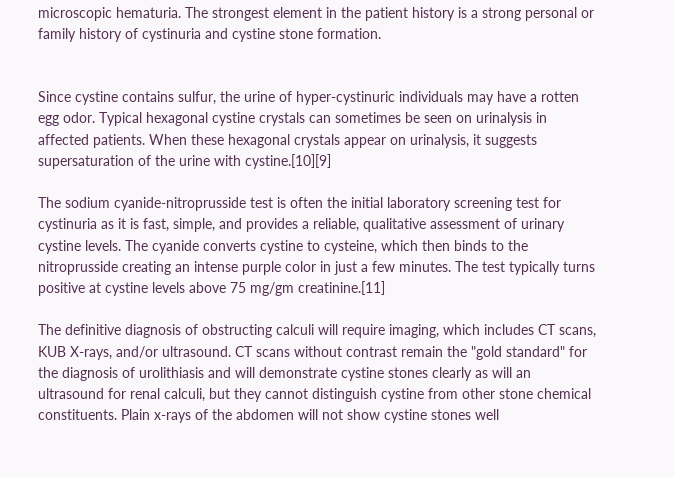microscopic hematuria. The strongest element in the patient history is a strong personal or family history of cystinuria and cystine stone formation.


Since cystine contains sulfur, the urine of hyper-cystinuric individuals may have a rotten egg odor. Typical hexagonal cystine crystals can sometimes be seen on urinalysis in affected patients. When these hexagonal crystals appear on urinalysis, it suggests supersaturation of the urine with cystine.[10][9]

The sodium cyanide-nitroprusside test is often the initial laboratory screening test for cystinuria as it is fast, simple, and provides a reliable, qualitative assessment of urinary cystine levels. The cyanide converts cystine to cysteine, which then binds to the nitroprusside creating an intense purple color in just a few minutes. The test typically turns positive at cystine levels above 75 mg/gm creatinine.[11]

The definitive diagnosis of obstructing calculi will require imaging, which includes CT scans, KUB X-rays, and/or ultrasound. CT scans without contrast remain the "gold standard" for the diagnosis of urolithiasis and will demonstrate cystine stones clearly as will an ultrasound for renal calculi, but they cannot distinguish cystine from other stone chemical constituents. Plain x-rays of the abdomen will not show cystine stones well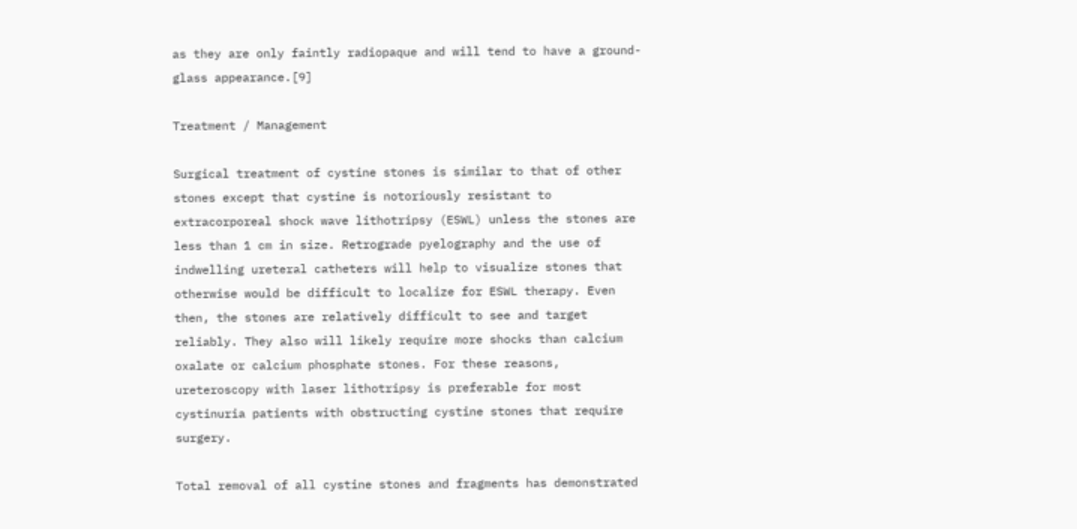as they are only faintly radiopaque and will tend to have a ground-glass appearance.[9]

Treatment / Management

Surgical treatment of cystine stones is similar to that of other stones except that cystine is notoriously resistant to extracorporeal shock wave lithotripsy (ESWL) unless the stones are less than 1 cm in size. Retrograde pyelography and the use of indwelling ureteral catheters will help to visualize stones that otherwise would be difficult to localize for ESWL therapy. Even then, the stones are relatively difficult to see and target reliably. They also will likely require more shocks than calcium oxalate or calcium phosphate stones. For these reasons, ureteroscopy with laser lithotripsy is preferable for most cystinuria patients with obstructing cystine stones that require surgery.

Total removal of all cystine stones and fragments has demonstrated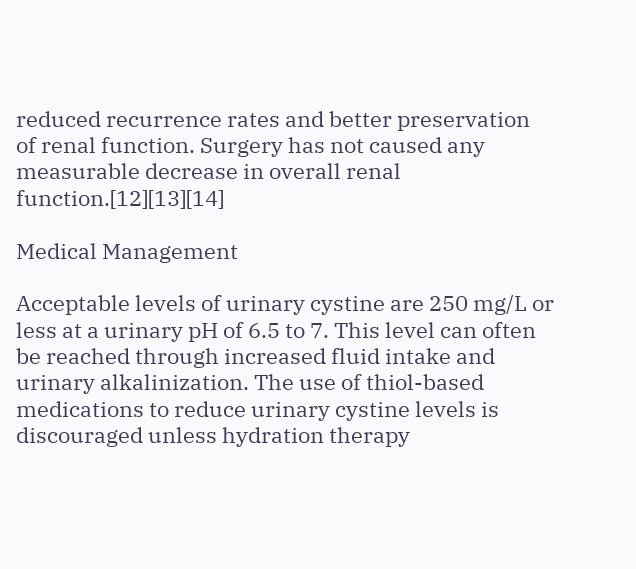reduced recurrence rates and better preservation of renal function. Surgery has not caused any measurable decrease in overall renal function.[12][13][14]

Medical Management

Acceptable levels of urinary cystine are 250 mg/L or less at a urinary pH of 6.5 to 7. This level can often be reached through increased fluid intake and urinary alkalinization. The use of thiol-based medications to reduce urinary cystine levels is discouraged unless hydration therapy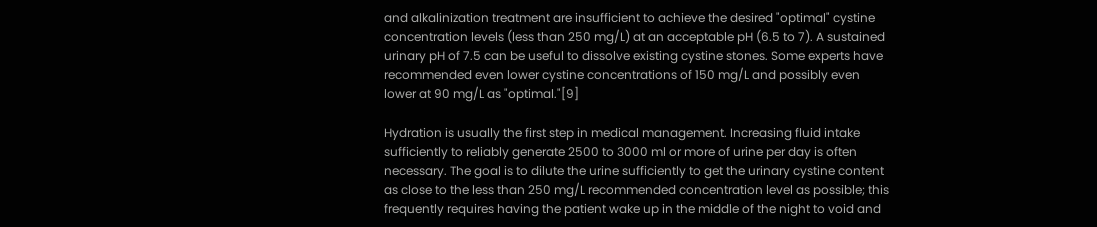and alkalinization treatment are insufficient to achieve the desired "optimal" cystine concentration levels (less than 250 mg/L) at an acceptable pH (6.5 to 7). A sustained urinary pH of 7.5 can be useful to dissolve existing cystine stones. Some experts have recommended even lower cystine concentrations of 150 mg/L and possibly even lower at 90 mg/L as "optimal."[9]

Hydration is usually the first step in medical management. Increasing fluid intake sufficiently to reliably generate 2500 to 3000 ml or more of urine per day is often necessary. The goal is to dilute the urine sufficiently to get the urinary cystine content as close to the less than 250 mg/L recommended concentration level as possible; this frequently requires having the patient wake up in the middle of the night to void and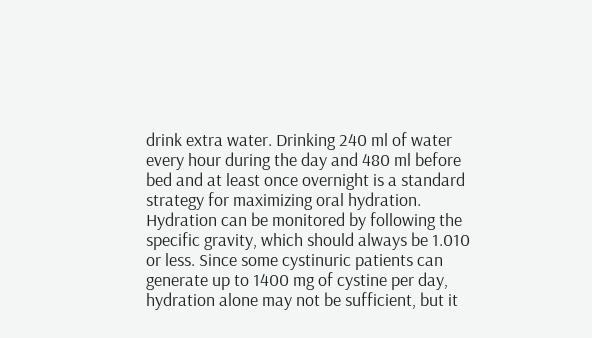drink extra water. Drinking 240 ml of water every hour during the day and 480 ml before bed and at least once overnight is a standard strategy for maximizing oral hydration. Hydration can be monitored by following the specific gravity, which should always be 1.010 or less. Since some cystinuric patients can generate up to 1400 mg of cystine per day, hydration alone may not be sufficient, but it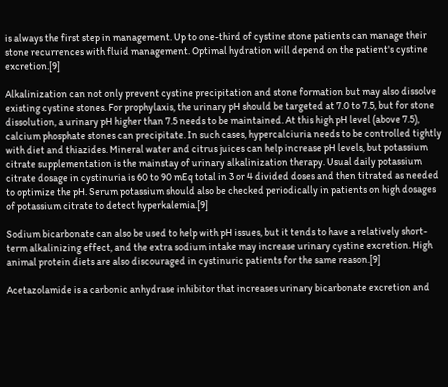is always the first step in management. Up to one-third of cystine stone patients can manage their stone recurrences with fluid management. Optimal hydration will depend on the patient's cystine excretion.[9]

Alkalinization can not only prevent cystine precipitation and stone formation but may also dissolve existing cystine stones. For prophylaxis, the urinary pH should be targeted at 7.0 to 7.5, but for stone dissolution, a urinary pH higher than 7.5 needs to be maintained. At this high pH level (above 7.5), calcium phosphate stones can precipitate. In such cases, hypercalciuria needs to be controlled tightly with diet and thiazides. Mineral water and citrus juices can help increase pH levels, but potassium citrate supplementation is the mainstay of urinary alkalinization therapy. Usual daily potassium citrate dosage in cystinuria is 60 to 90 mEq total in 3 or 4 divided doses and then titrated as needed to optimize the pH. Serum potassium should also be checked periodically in patients on high dosages of potassium citrate to detect hyperkalemia.[9]

Sodium bicarbonate can also be used to help with pH issues, but it tends to have a relatively short-term alkalinizing effect, and the extra sodium intake may increase urinary cystine excretion. High animal protein diets are also discouraged in cystinuric patients for the same reason.[9]

Acetazolamide is a carbonic anhydrase inhibitor that increases urinary bicarbonate excretion and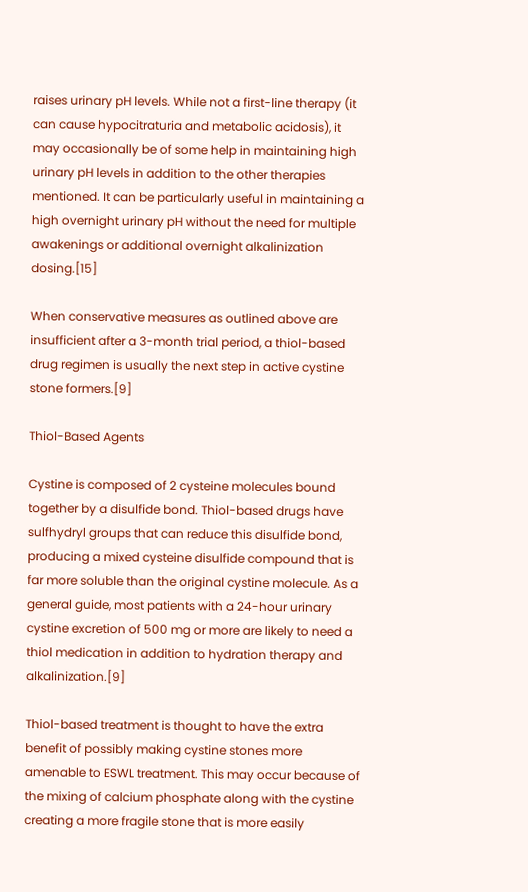raises urinary pH levels. While not a first-line therapy (it can cause hypocitraturia and metabolic acidosis), it may occasionally be of some help in maintaining high urinary pH levels in addition to the other therapies mentioned. It can be particularly useful in maintaining a high overnight urinary pH without the need for multiple awakenings or additional overnight alkalinization dosing.[15]

When conservative measures as outlined above are insufficient after a 3-month trial period, a thiol-based drug regimen is usually the next step in active cystine stone formers.[9]

Thiol-Based Agents

Cystine is composed of 2 cysteine molecules bound together by a disulfide bond. Thiol-based drugs have sulfhydryl groups that can reduce this disulfide bond, producing a mixed cysteine disulfide compound that is far more soluble than the original cystine molecule. As a general guide, most patients with a 24-hour urinary cystine excretion of 500 mg or more are likely to need a thiol medication in addition to hydration therapy and alkalinization.[9]

Thiol-based treatment is thought to have the extra benefit of possibly making cystine stones more amenable to ESWL treatment. This may occur because of the mixing of calcium phosphate along with the cystine creating a more fragile stone that is more easily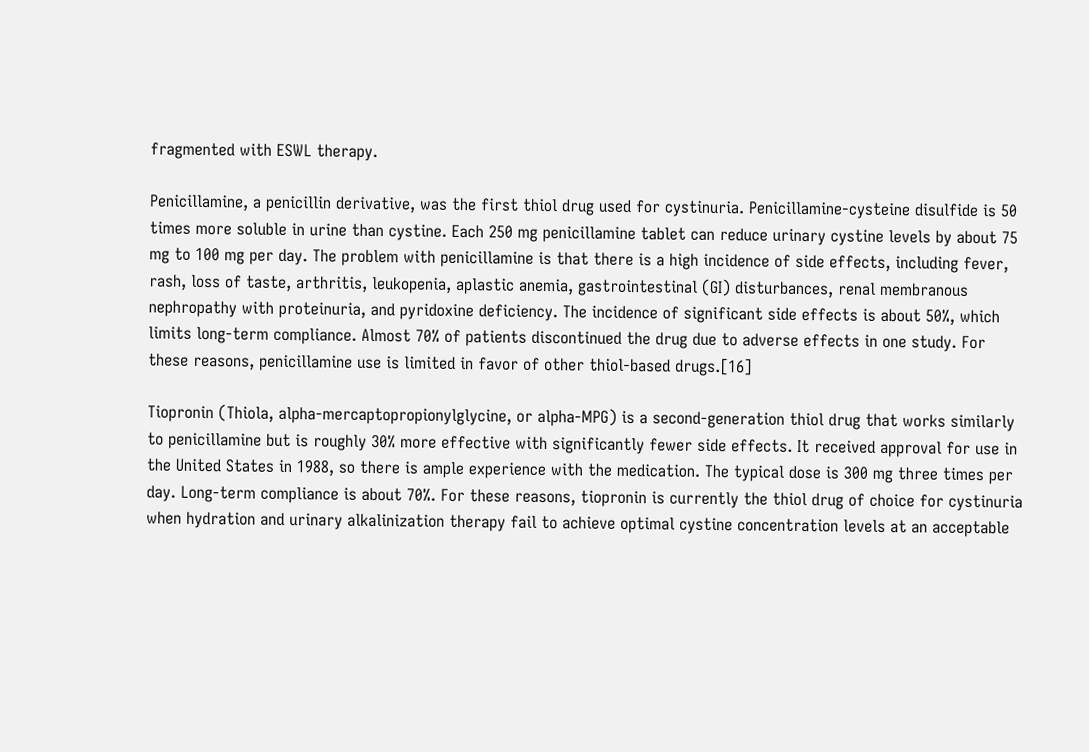fragmented with ESWL therapy.

Penicillamine, a penicillin derivative, was the first thiol drug used for cystinuria. Penicillamine-cysteine disulfide is 50 times more soluble in urine than cystine. Each 250 mg penicillamine tablet can reduce urinary cystine levels by about 75 mg to 100 mg per day. The problem with penicillamine is that there is a high incidence of side effects, including fever, rash, loss of taste, arthritis, leukopenia, aplastic anemia, gastrointestinal (GI) disturbances, renal membranous nephropathy with proteinuria, and pyridoxine deficiency. The incidence of significant side effects is about 50%, which limits long-term compliance. Almost 70% of patients discontinued the drug due to adverse effects in one study. For these reasons, penicillamine use is limited in favor of other thiol-based drugs.[16]

Tiopronin (Thiola, alpha-mercaptopropionylglycine, or alpha-MPG) is a second-generation thiol drug that works similarly to penicillamine but is roughly 30% more effective with significantly fewer side effects. It received approval for use in the United States in 1988, so there is ample experience with the medication. The typical dose is 300 mg three times per day. Long-term compliance is about 70%. For these reasons, tiopronin is currently the thiol drug of choice for cystinuria when hydration and urinary alkalinization therapy fail to achieve optimal cystine concentration levels at an acceptable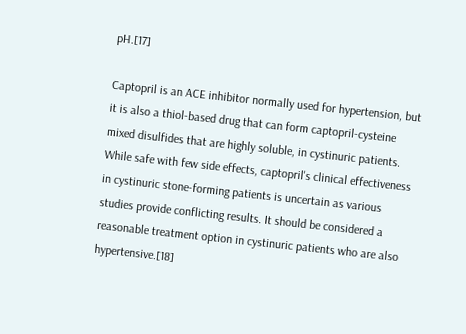pH.[17]

Captopril is an ACE inhibitor normally used for hypertension, but it is also a thiol-based drug that can form captopril-cysteine mixed disulfides that are highly soluble, in cystinuric patients. While safe with few side effects, captopril's clinical effectiveness in cystinuric stone-forming patients is uncertain as various studies provide conflicting results. It should be considered a reasonable treatment option in cystinuric patients who are also hypertensive.[18]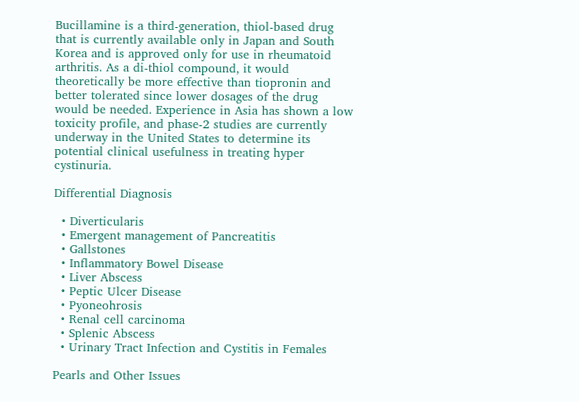Bucillamine is a third-generation, thiol-based drug that is currently available only in Japan and South Korea and is approved only for use in rheumatoid arthritis. As a di-thiol compound, it would theoretically be more effective than tiopronin and better tolerated since lower dosages of the drug would be needed. Experience in Asia has shown a low toxicity profile, and phase-2 studies are currently underway in the United States to determine its potential clinical usefulness in treating hyper cystinuria.

Differential Diagnosis

  • Diverticularis
  • Emergent management of Pancreatitis
  • Gallstones
  • Inflammatory Bowel Disease
  • Liver Abscess
  • Peptic Ulcer Disease
  • Pyoneohrosis
  • Renal cell carcinoma
  • Splenic Abscess
  • Urinary Tract Infection and Cystitis in Females

Pearls and Other Issues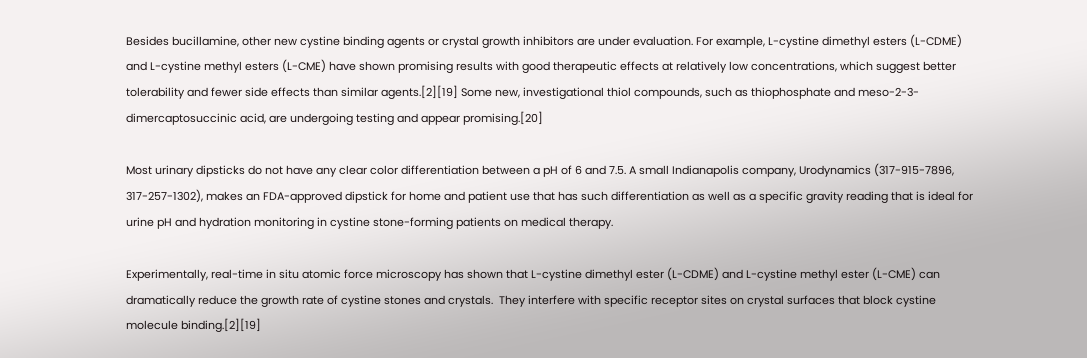Besides bucillamine, other new cystine binding agents or crystal growth inhibitors are under evaluation. For example, L-cystine dimethyl esters (L-CDME) and L-cystine methyl esters (L-CME) have shown promising results with good therapeutic effects at relatively low concentrations, which suggest better tolerability and fewer side effects than similar agents.[2][19] Some new, investigational thiol compounds, such as thiophosphate and meso-2-3-dimercaptosuccinic acid, are undergoing testing and appear promising.[20]

Most urinary dipsticks do not have any clear color differentiation between a pH of 6 and 7.5. A small Indianapolis company, Urodynamics (317-915-7896, 317-257-1302), makes an FDA-approved dipstick for home and patient use that has such differentiation as well as a specific gravity reading that is ideal for urine pH and hydration monitoring in cystine stone-forming patients on medical therapy.

Experimentally, real-time in situ atomic force microscopy has shown that L-cystine dimethyl ester (L-CDME) and L-cystine methyl ester (L-CME) can dramatically reduce the growth rate of cystine stones and crystals.  They interfere with specific receptor sites on crystal surfaces that block cystine molecule binding.[2][19]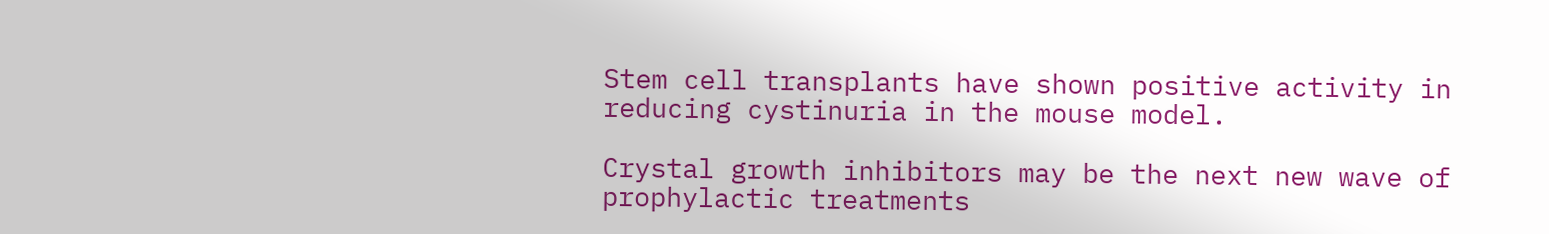Stem cell transplants have shown positive activity in reducing cystinuria in the mouse model.

Crystal growth inhibitors may be the next new wave of prophylactic treatments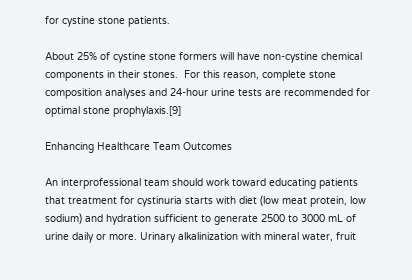for cystine stone patients.

About 25% of cystine stone formers will have non-cystine chemical components in their stones.  For this reason, complete stone composition analyses and 24-hour urine tests are recommended for optimal stone prophylaxis.[9]

Enhancing Healthcare Team Outcomes

An interprofessional team should work toward educating patients that treatment for cystinuria starts with diet (low meat protein, low sodium) and hydration sufficient to generate 2500 to 3000 mL of urine daily or more. Urinary alkalinization with mineral water, fruit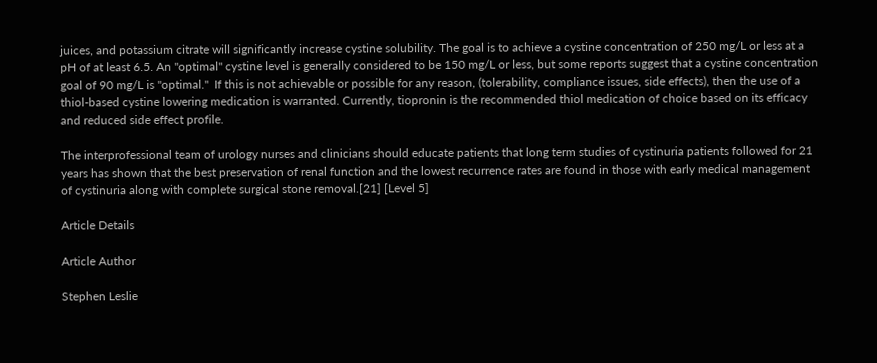juices, and potassium citrate will significantly increase cystine solubility. The goal is to achieve a cystine concentration of 250 mg/L or less at a pH of at least 6.5. An "optimal" cystine level is generally considered to be 150 mg/L or less, but some reports suggest that a cystine concentration goal of 90 mg/L is "optimal."  If this is not achievable or possible for any reason, (tolerability, compliance issues, side effects), then the use of a thiol-based cystine lowering medication is warranted. Currently, tiopronin is the recommended thiol medication of choice based on its efficacy and reduced side effect profile.

The interprofessional team of urology nurses and clinicians should educate patients that long term studies of cystinuria patients followed for 21 years has shown that the best preservation of renal function and the lowest recurrence rates are found in those with early medical management of cystinuria along with complete surgical stone removal.[21] [Level 5]

Article Details

Article Author

Stephen Leslie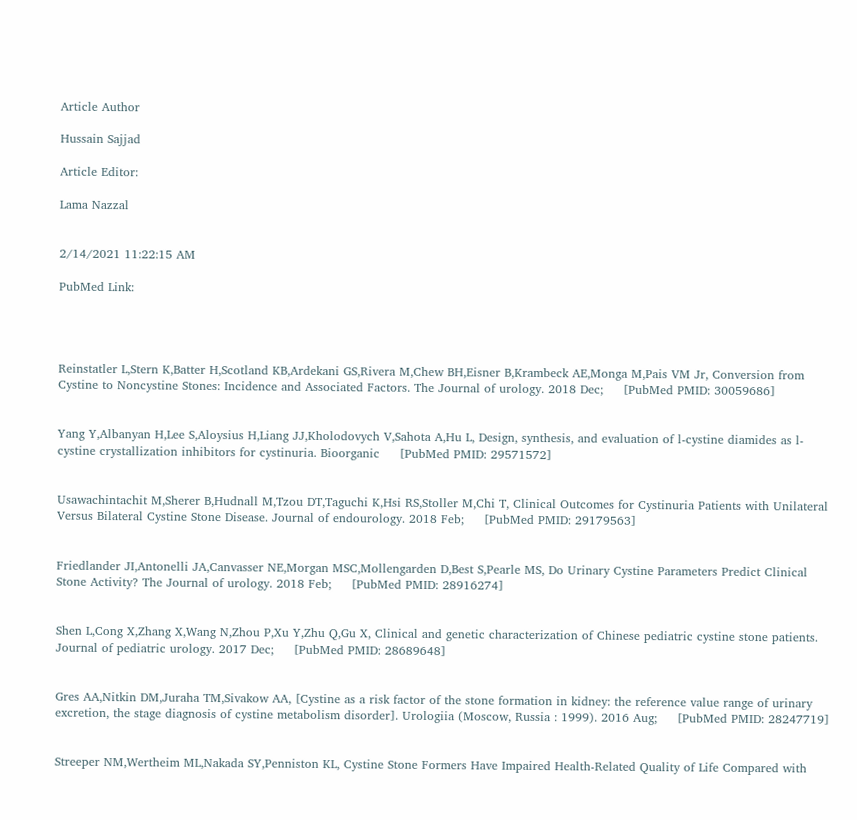Article Author

Hussain Sajjad

Article Editor:

Lama Nazzal


2/14/2021 11:22:15 AM

PubMed Link:




Reinstatler L,Stern K,Batter H,Scotland KB,Ardekani GS,Rivera M,Chew BH,Eisner B,Krambeck AE,Monga M,Pais VM Jr, Conversion from Cystine to Noncystine Stones: Incidence and Associated Factors. The Journal of urology. 2018 Dec;     [PubMed PMID: 30059686]


Yang Y,Albanyan H,Lee S,Aloysius H,Liang JJ,Kholodovych V,Sahota A,Hu L, Design, synthesis, and evaluation of l-cystine diamides as l-cystine crystallization inhibitors for cystinuria. Bioorganic     [PubMed PMID: 29571572]


Usawachintachit M,Sherer B,Hudnall M,Tzou DT,Taguchi K,Hsi RS,Stoller M,Chi T, Clinical Outcomes for Cystinuria Patients with Unilateral Versus Bilateral Cystine Stone Disease. Journal of endourology. 2018 Feb;     [PubMed PMID: 29179563]


Friedlander JI,Antonelli JA,Canvasser NE,Morgan MSC,Mollengarden D,Best S,Pearle MS, Do Urinary Cystine Parameters Predict Clinical Stone Activity? The Journal of urology. 2018 Feb;     [PubMed PMID: 28916274]


Shen L,Cong X,Zhang X,Wang N,Zhou P,Xu Y,Zhu Q,Gu X, Clinical and genetic characterization of Chinese pediatric cystine stone patients. Journal of pediatric urology. 2017 Dec;     [PubMed PMID: 28689648]


Gres AA,Nitkin DM,Juraha TM,Sivakow AA, [Cystine as a risk factor of the stone formation in kidney: the reference value range of urinary excretion, the stage diagnosis of cystine metabolism disorder]. Urologiia (Moscow, Russia : 1999). 2016 Aug;     [PubMed PMID: 28247719]


Streeper NM,Wertheim ML,Nakada SY,Penniston KL, Cystine Stone Formers Have Impaired Health-Related Quality of Life Compared with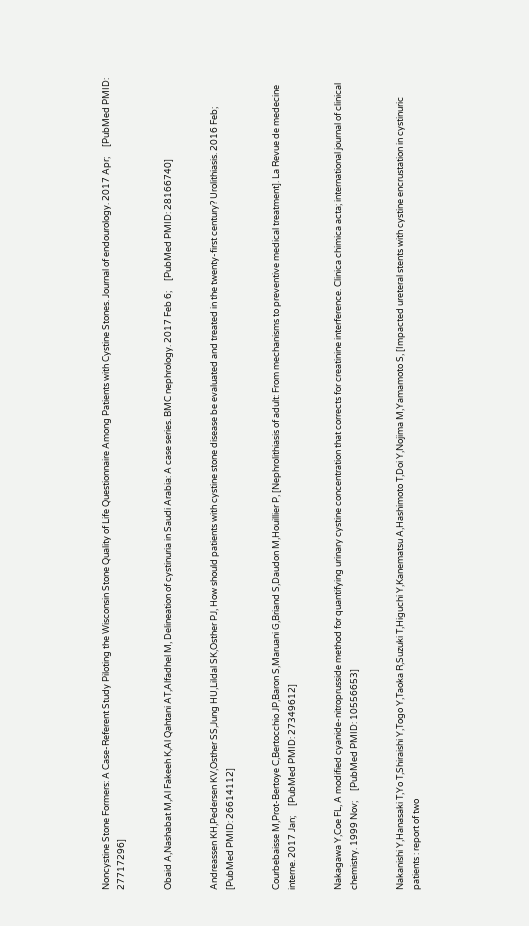Noncystine Stone Formers: A Case-Referent Study Piloting the Wisconsin Stone Quality of Life Questionnaire Among Patients with Cystine Stones. Journal of endourology. 2017 Apr;     [PubMed PMID: 27717296]


Obaid A,Nashabat M,Al Fakeeh K,Al Qahtani AT,Alfadhel M, Delineation of cystinuria in Saudi Arabia: A case series. BMC nephrology. 2017 Feb 6;     [PubMed PMID: 28166740]


Andreassen KH,Pedersen KV,Osther SS,Jung HU,Lildal SK,Osther PJ, How should patients with cystine stone disease be evaluated and treated in the twenty-first century? Urolithiasis. 2016 Feb;     [PubMed PMID: 26614112]


Courbebaisse M,Prot-Bertoye C,Bertocchio JP,Baron S,Maruani G,Briand S,Daudon M,Houillier P, [Nephrolithiasis of adult: From mechanisms to preventive medical treatment]. La Revue de medecine interne. 2017 Jan;     [PubMed PMID: 27349612]


Nakagawa Y,Coe FL, A modified cyanide-nitroprusside method for quantifying urinary cystine concentration that corrects for creatinine interference. Clinica chimica acta; international journal of clinical chemistry. 1999 Nov;     [PubMed PMID: 10556653]


Nakanishi Y,Hanasaki T,Yo T,Shiraishi Y,Togo Y,Taoka R,Suzuki T,Higuchi Y,Kanematsu A,Hashimoto T,Doi Y,Nojima M,Yamamoto S, [Impacted ureteral stents with cystine encrustation in cystinuric patients : report of two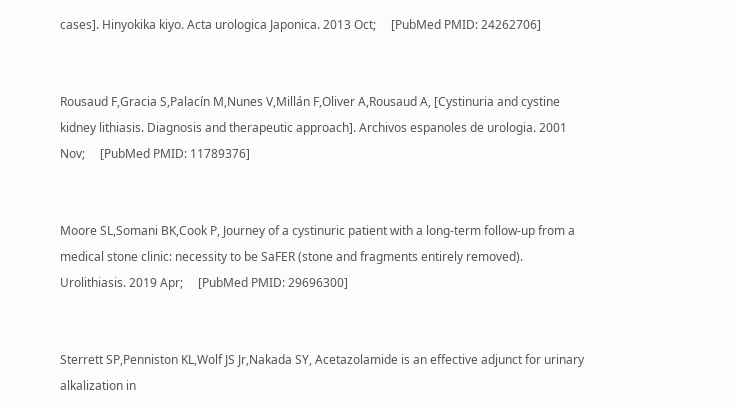cases]. Hinyokika kiyo. Acta urologica Japonica. 2013 Oct;     [PubMed PMID: 24262706]


Rousaud F,Gracia S,Palacín M,Nunes V,Millán F,Oliver A,Rousaud A, [Cystinuria and cystine kidney lithiasis. Diagnosis and therapeutic approach]. Archivos espanoles de urologia. 2001 Nov;     [PubMed PMID: 11789376]


Moore SL,Somani BK,Cook P, Journey of a cystinuric patient with a long-term follow-up from a medical stone clinic: necessity to be SaFER (stone and fragments entirely removed). Urolithiasis. 2019 Apr;     [PubMed PMID: 29696300]


Sterrett SP,Penniston KL,Wolf JS Jr,Nakada SY, Acetazolamide is an effective adjunct for urinary alkalization in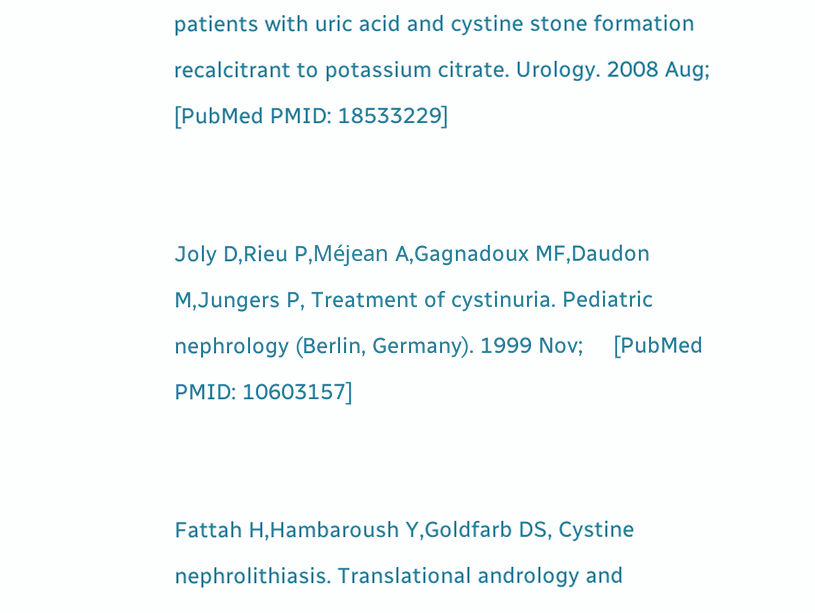patients with uric acid and cystine stone formation recalcitrant to potassium citrate. Urology. 2008 Aug;     [PubMed PMID: 18533229]


Joly D,Rieu P,Méjean A,Gagnadoux MF,Daudon M,Jungers P, Treatment of cystinuria. Pediatric nephrology (Berlin, Germany). 1999 Nov;     [PubMed PMID: 10603157]


Fattah H,Hambaroush Y,Goldfarb DS, Cystine nephrolithiasis. Translational andrology and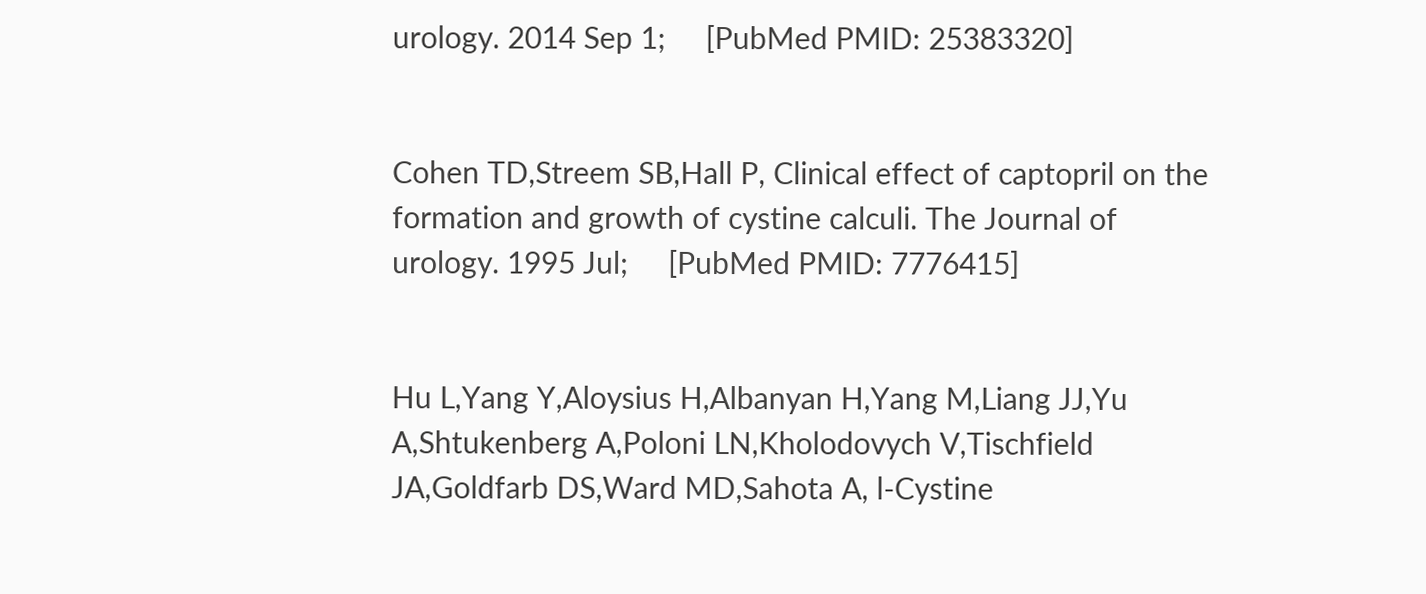urology. 2014 Sep 1;     [PubMed PMID: 25383320]


Cohen TD,Streem SB,Hall P, Clinical effect of captopril on the formation and growth of cystine calculi. The Journal of urology. 1995 Jul;     [PubMed PMID: 7776415]


Hu L,Yang Y,Aloysius H,Albanyan H,Yang M,Liang JJ,Yu A,Shtukenberg A,Poloni LN,Kholodovych V,Tischfield JA,Goldfarb DS,Ward MD,Sahota A, l-Cystine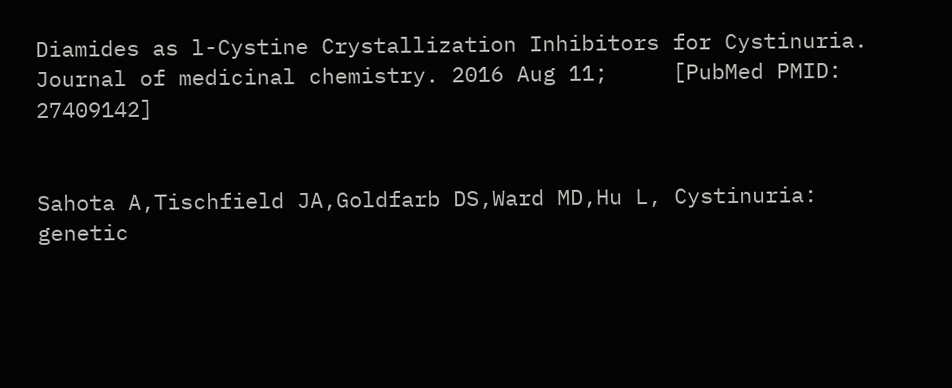Diamides as l-Cystine Crystallization Inhibitors for Cystinuria. Journal of medicinal chemistry. 2016 Aug 11;     [PubMed PMID: 27409142]


Sahota A,Tischfield JA,Goldfarb DS,Ward MD,Hu L, Cystinuria: genetic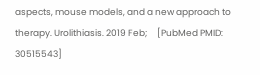aspects, mouse models, and a new approach to therapy. Urolithiasis. 2019 Feb;     [PubMed PMID: 30515543]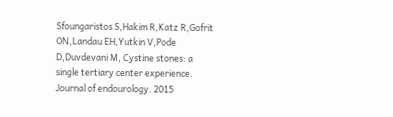Sfoungaristos S,Hakim R,Katz R,Gofrit ON,Landau EH,Yutkin V,Pode D,Duvdevani M, Cystine stones: a single tertiary center experience. Journal of endourology. 2015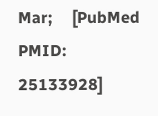Mar;     [PubMed PMID: 25133928]